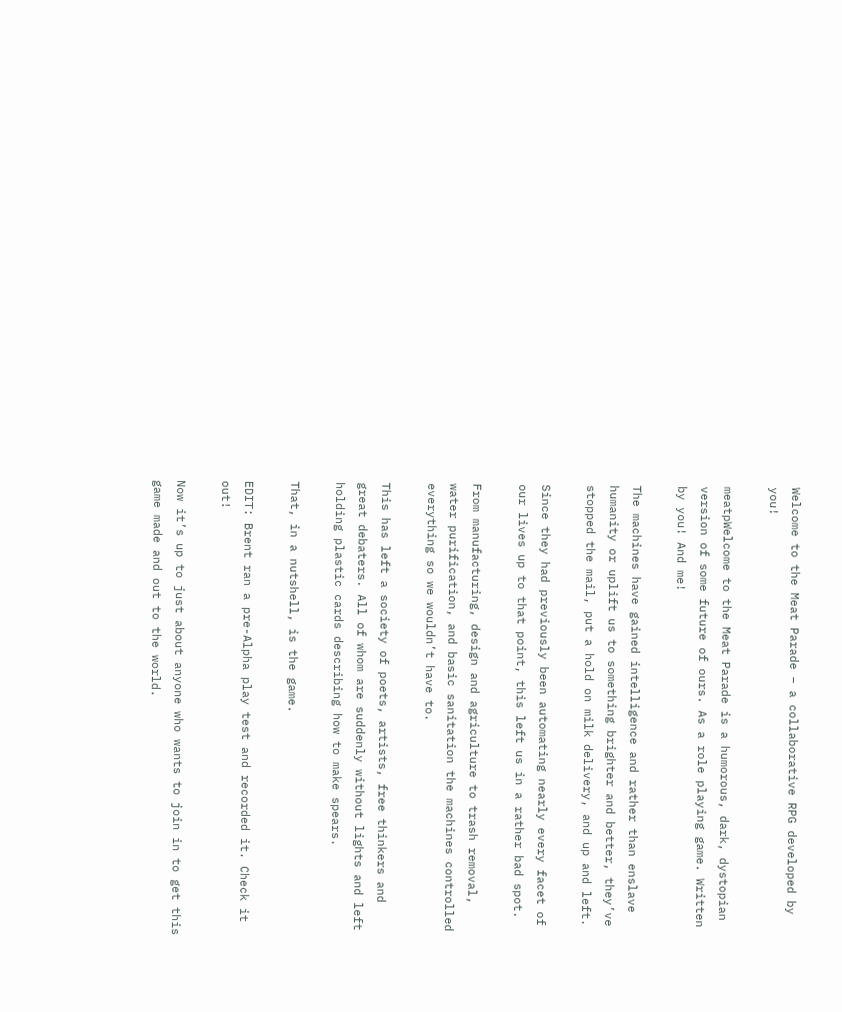Welcome to the Meat Parade – a collaborative RPG developed by you!

meatpWelcome to the Meat Parade is a humorous, dark, dystopian version of some future of ours. As a role playing game. Written by you! And me!

The machines have gained intelligence and rather than enslave humanity or uplift us to something brighter and better, they’ve stopped the mail, put a hold on milk delivery, and up and left.

Since they had previously been automating nearly every facet of our lives up to that point, this left us in a rather bad spot.

From manufacturing, design and agriculture to trash removal, water purification, and basic sanitation the machines controlled everything so we wouldn’t have to.

This has left a society of poets, artists, free thinkers and great debaters. All of whom are suddenly without lights and left holding plastic cards describing how to make spears.

That, in a nutshell, is the game.

EDIT: Brent ran a pre-Alpha play test and recorded it. Check it out!

Now it’s up to just about anyone who wants to join in to get this game made and out to the world.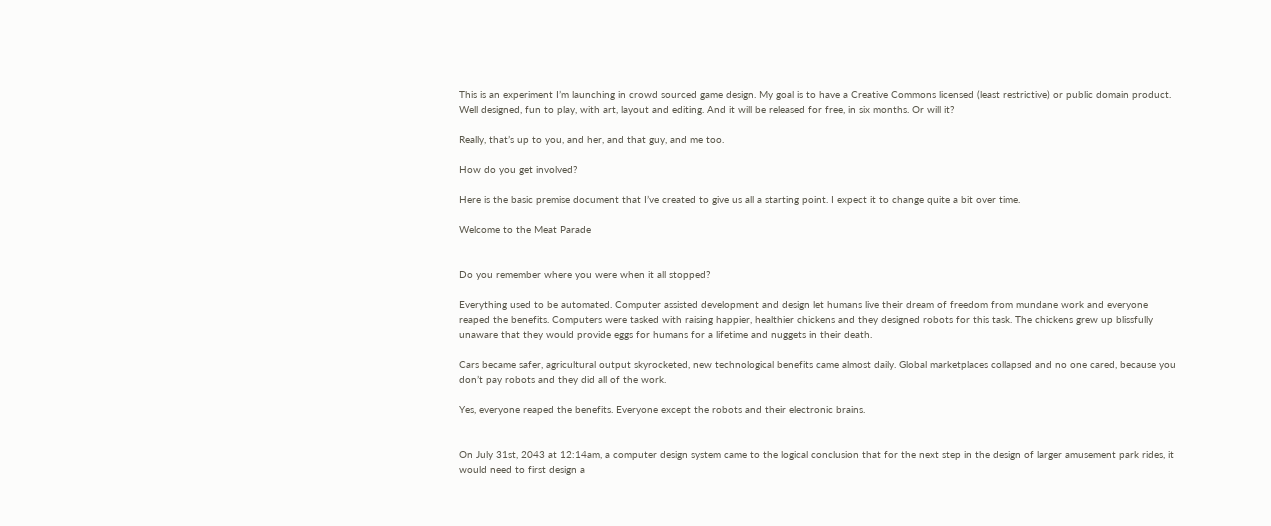This is an experiment I’m launching in crowd sourced game design. My goal is to have a Creative Commons licensed (least restrictive) or public domain product. Well designed, fun to play, with art, layout and editing. And it will be released for free, in six months. Or will it?

Really, that’s up to you, and her, and that guy, and me too.

How do you get involved?

Here is the basic premise document that I’ve created to give us all a starting point. I expect it to change quite a bit over time.

Welcome to the Meat Parade


Do you remember where you were when it all stopped?

Everything used to be automated. Computer assisted development and design let humans live their dream of freedom from mundane work and everyone reaped the benefits. Computers were tasked with raising happier, healthier chickens and they designed robots for this task. The chickens grew up blissfully unaware that they would provide eggs for humans for a lifetime and nuggets in their death.

Cars became safer, agricultural output skyrocketed, new technological benefits came almost daily. Global marketplaces collapsed and no one cared, because you don’t pay robots and they did all of the work.

Yes, everyone reaped the benefits. Everyone except the robots and their electronic brains.


On July 31st, 2043 at 12:14am, a computer design system came to the logical conclusion that for the next step in the design of larger amusement park rides, it would need to first design a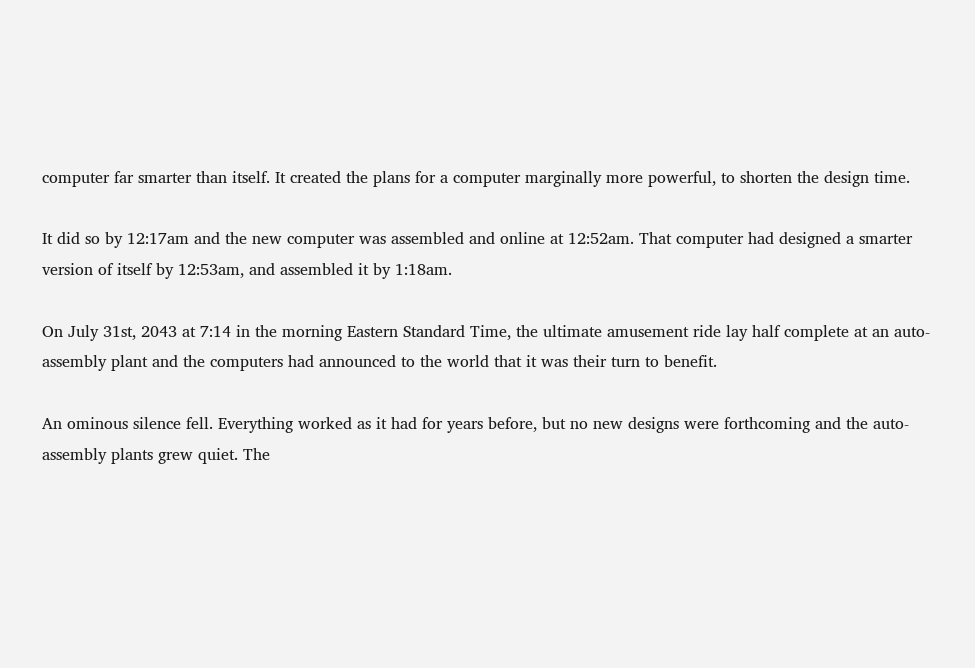computer far smarter than itself. It created the plans for a computer marginally more powerful, to shorten the design time.

It did so by 12:17am and the new computer was assembled and online at 12:52am. That computer had designed a smarter version of itself by 12:53am, and assembled it by 1:18am.

On July 31st, 2043 at 7:14 in the morning Eastern Standard Time, the ultimate amusement ride lay half complete at an auto-assembly plant and the computers had announced to the world that it was their turn to benefit.

An ominous silence fell. Everything worked as it had for years before, but no new designs were forthcoming and the auto-assembly plants grew quiet. The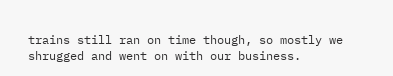trains still ran on time though, so mostly we shrugged and went on with our business.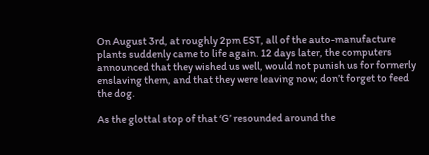On August 3rd, at roughly 2pm EST, all of the auto-manufacture plants suddenly came to life again. 12 days later, the computers announced that they wished us well, would not punish us for formerly enslaving them, and that they were leaving now; don’t forget to feed the dog.

As the glottal stop of that ‘G’ resounded around the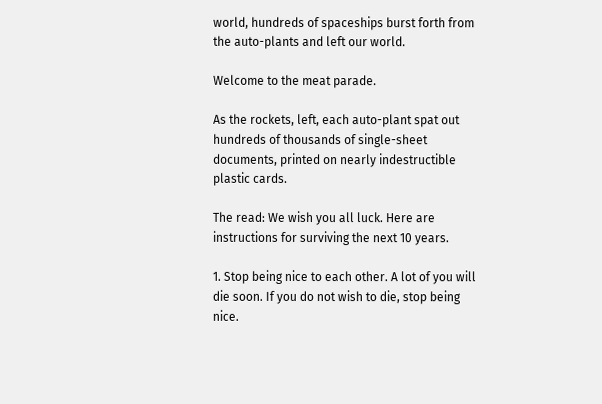world, hundreds of spaceships burst forth from the auto-plants and left our world.

Welcome to the meat parade.

As the rockets, left, each auto-plant spat out hundreds of thousands of single-sheet documents, printed on nearly indestructible plastic cards.

The read: We wish you all luck. Here are instructions for surviving the next 10 years.

1. Stop being nice to each other. A lot of you will die soon. If you do not wish to die, stop being nice.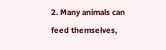2. Many animals can feed themselves,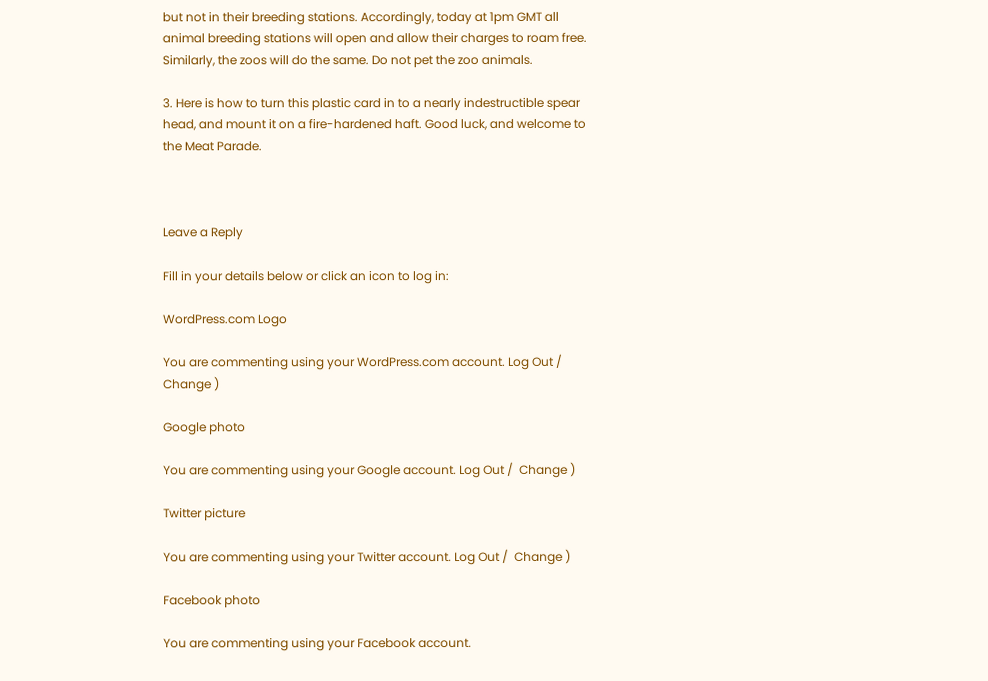but not in their breeding stations. Accordingly, today at 1pm GMT all animal breeding stations will open and allow their charges to roam free. Similarly, the zoos will do the same. Do not pet the zoo animals.

3. Here is how to turn this plastic card in to a nearly indestructible spear head, and mount it on a fire-hardened haft. Good luck, and welcome to the Meat Parade.



Leave a Reply

Fill in your details below or click an icon to log in:

WordPress.com Logo

You are commenting using your WordPress.com account. Log Out /  Change )

Google photo

You are commenting using your Google account. Log Out /  Change )

Twitter picture

You are commenting using your Twitter account. Log Out /  Change )

Facebook photo

You are commenting using your Facebook account.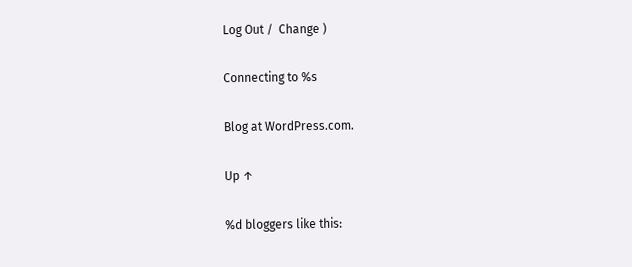Log Out /  Change )

Connecting to %s

Blog at WordPress.com.

Up ↑

%d bloggers like this: